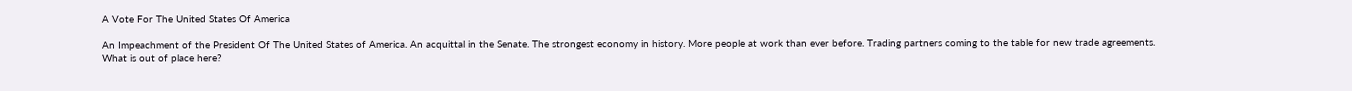A Vote For The United States Of America

An Impeachment of the President Of The United States of America. An acquittal in the Senate. The strongest economy in history. More people at work than ever before. Trading partners coming to the table for new trade agreements. What is out of place here?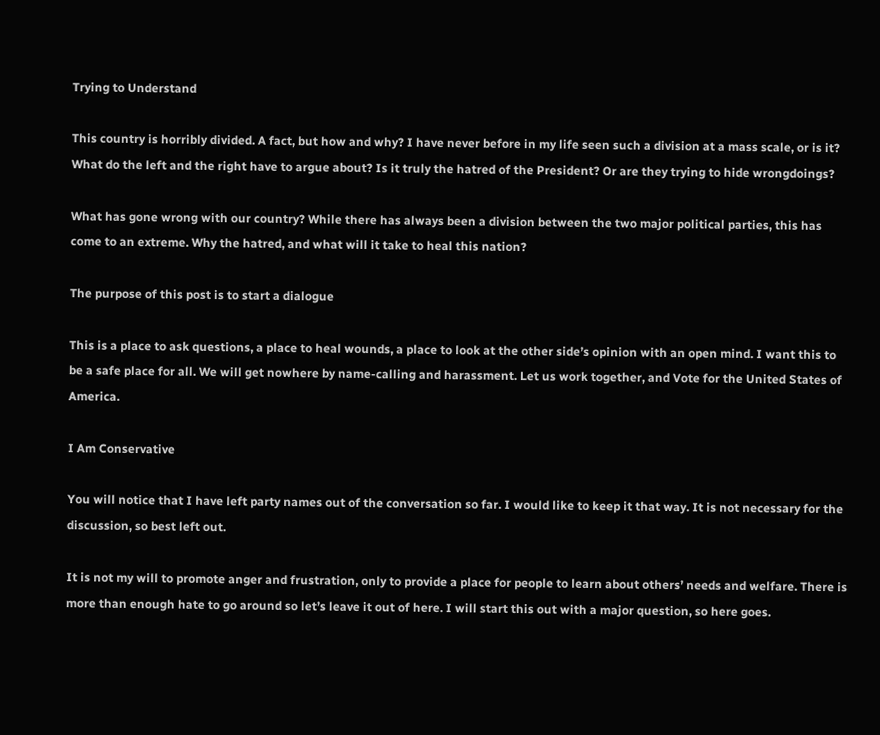Trying to Understand

This country is horribly divided. A fact, but how and why? I have never before in my life seen such a division at a mass scale, or is it? What do the left and the right have to argue about? Is it truly the hatred of the President? Or are they trying to hide wrongdoings?

What has gone wrong with our country? While there has always been a division between the two major political parties, this has come to an extreme. Why the hatred, and what will it take to heal this nation?

The purpose of this post is to start a dialogue

This is a place to ask questions, a place to heal wounds, a place to look at the other side’s opinion with an open mind. I want this to be a safe place for all. We will get nowhere by name-calling and harassment. Let us work together, and Vote for the United States of America.

I Am Conservative

You will notice that I have left party names out of the conversation so far. I would like to keep it that way. It is not necessary for the discussion, so best left out.

It is not my will to promote anger and frustration, only to provide a place for people to learn about others’ needs and welfare. There is more than enough hate to go around so let’s leave it out of here. I will start this out with a major question, so here goes.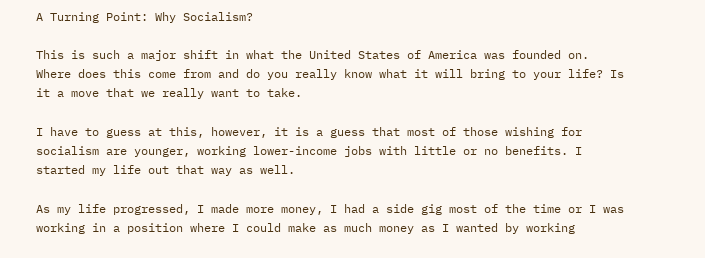A Turning Point: Why Socialism?

This is such a major shift in what the United States of America was founded on. Where does this come from and do you really know what it will bring to your life? Is it a move that we really want to take.

I have to guess at this, however, it is a guess that most of those wishing for socialism are younger, working lower-income jobs with little or no benefits. I started my life out that way as well.

As my life progressed, I made more money, I had a side gig most of the time or I was working in a position where I could make as much money as I wanted by working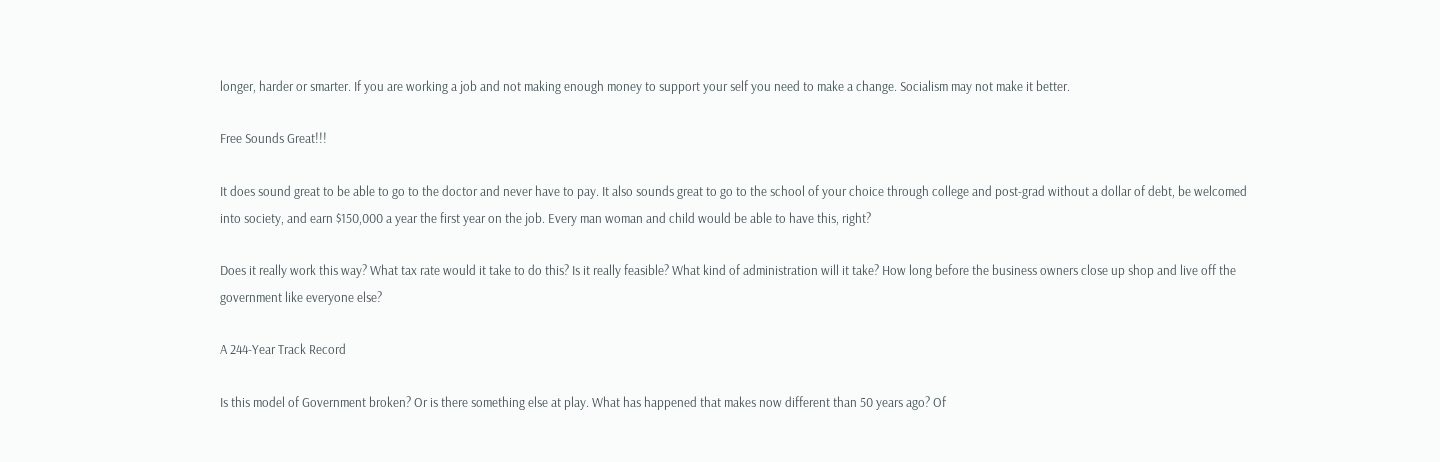longer, harder or smarter. If you are working a job and not making enough money to support your self you need to make a change. Socialism may not make it better.

Free Sounds Great!!!

It does sound great to be able to go to the doctor and never have to pay. It also sounds great to go to the school of your choice through college and post-grad without a dollar of debt, be welcomed into society, and earn $150,000 a year the first year on the job. Every man woman and child would be able to have this, right?

Does it really work this way? What tax rate would it take to do this? Is it really feasible? What kind of administration will it take? How long before the business owners close up shop and live off the government like everyone else?

A 244-Year Track Record

Is this model of Government broken? Or is there something else at play. What has happened that makes now different than 50 years ago? Of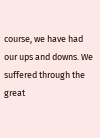course, we have had our ups and downs. We suffered through the great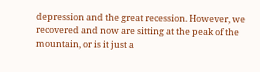depression and the great recession. However, we recovered and now are sitting at the peak of the mountain, or is it just a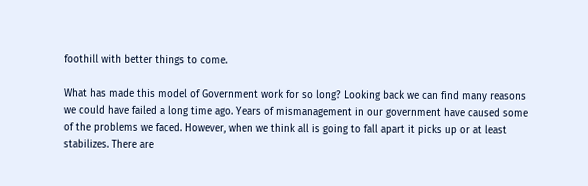foothill with better things to come.

What has made this model of Government work for so long? Looking back we can find many reasons we could have failed a long time ago. Years of mismanagement in our government have caused some of the problems we faced. However, when we think all is going to fall apart it picks up or at least stabilizes. There are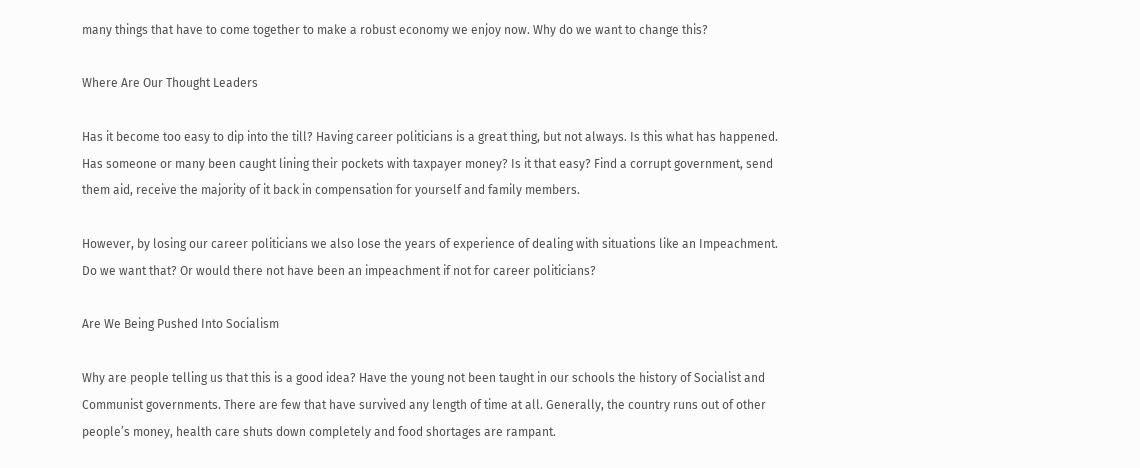many things that have to come together to make a robust economy we enjoy now. Why do we want to change this?

Where Are Our Thought Leaders

Has it become too easy to dip into the till? Having career politicians is a great thing, but not always. Is this what has happened. Has someone or many been caught lining their pockets with taxpayer money? Is it that easy? Find a corrupt government, send them aid, receive the majority of it back in compensation for yourself and family members.

However, by losing our career politicians we also lose the years of experience of dealing with situations like an Impeachment. Do we want that? Or would there not have been an impeachment if not for career politicians?

Are We Being Pushed Into Socialism

Why are people telling us that this is a good idea? Have the young not been taught in our schools the history of Socialist and Communist governments. There are few that have survived any length of time at all. Generally, the country runs out of other people’s money, health care shuts down completely and food shortages are rampant.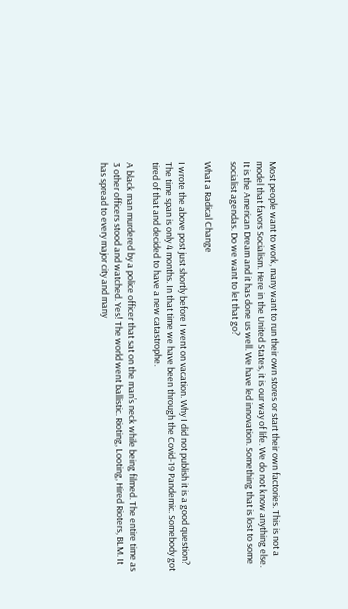Most people want to work, many want to run their own stores or start their own factories. This is not a model that favors Socialism. Here in the United States, it is our way of life. We do not know anything else. It is the American Dream and it has done us well. We have led innovation. Something that is lost to some socialist agendas. Do we want to let that go?

What a Radical Change

I wrote the above post just shortly before I went on vacation. Why I did not publish it is a good question? The time span is only 4 months. In that time we have been through the Covid-19 Pandemic. Somebody got tired of that and decided to have a new catastrophe.

A black man murdered by a police officer that sat on the man’s neck while being filmed. The entire time as 3 other officers stood and watched. Yes! The world went ballistic. Rioting, Looting, Hired Rioters, BLM. It has spread to every major city and many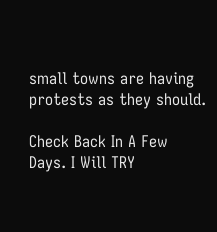small towns are having protests as they should.

Check Back In A Few Days. I Will TRY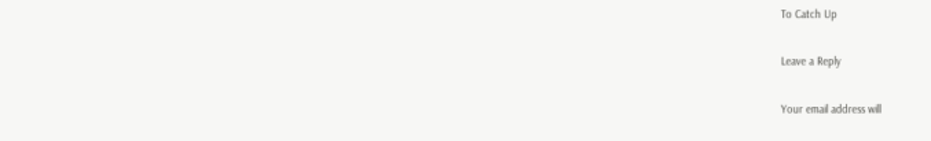To Catch Up

Leave a Reply

Your email address will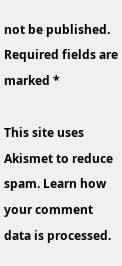not be published. Required fields are marked *

This site uses Akismet to reduce spam. Learn how your comment data is processed.